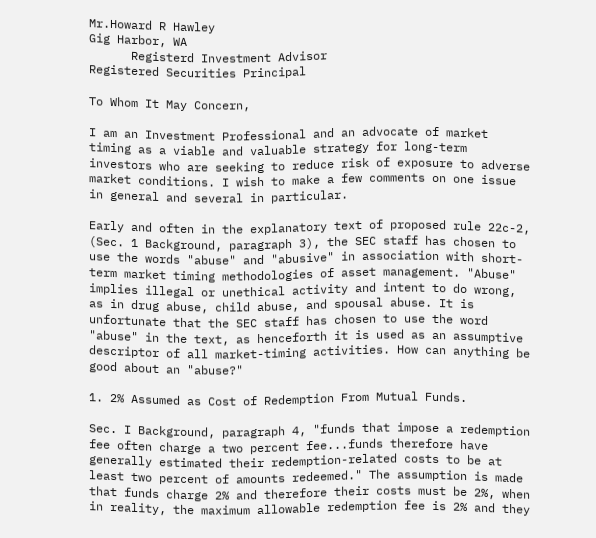Mr.Howard R Hawley
Gig Harbor, WA
      Registerd Investment Advisor
Registered Securities Principal

To Whom It May Concern,

I am an Investment Professional and an advocate of market timing as a viable and valuable strategy for long-term investors who are seeking to reduce risk of exposure to adverse market conditions. I wish to make a few comments on one issue in general and several in particular.

Early and often in the explanatory text of proposed rule 22c-2, (Sec. 1 Background, paragraph 3), the SEC staff has chosen to use the words "abuse" and "abusive" in association with short-term market timing methodologies of asset management. "Abuse" implies illegal or unethical activity and intent to do wrong, as in drug abuse, child abuse, and spousal abuse. It is unfortunate that the SEC staff has chosen to use the word "abuse" in the text, as henceforth it is used as an assumptive descriptor of all market-timing activities. How can anything be good about an "abuse?"

1. 2% Assumed as Cost of Redemption From Mutual Funds.

Sec. I Background, paragraph 4, "funds that impose a redemption fee often charge a two percent fee...funds therefore have generally estimated their redemption-related costs to be at least two percent of amounts redeemed." The assumption is made that funds charge 2% and therefore their costs must be 2%, when in reality, the maximum allowable redemption fee is 2% and they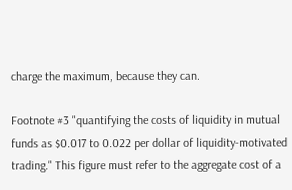charge the maximum, because they can.

Footnote #3 "quantifying the costs of liquidity in mutual funds as $0.017 to 0.022 per dollar of liquidity-motivated trading." This figure must refer to the aggregate cost of a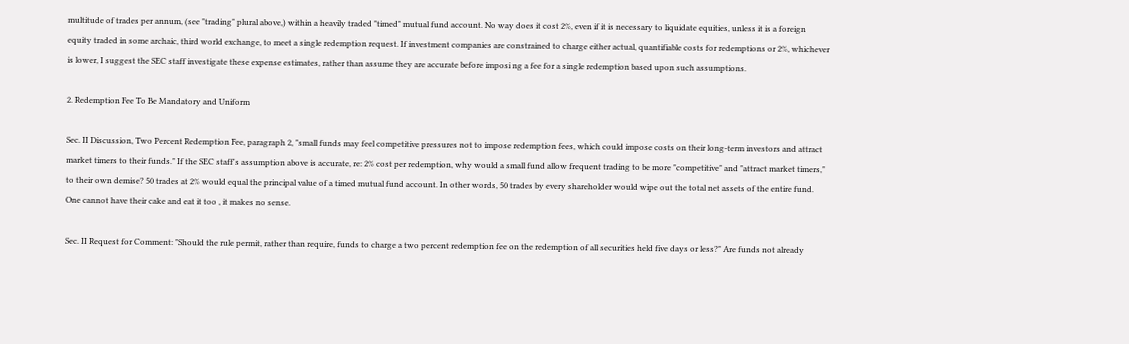multitude of trades per annum, (see "trading" plural above,) within a heavily traded "timed" mutual fund account. No way does it cost 2%, even if it is necessary to liquidate equities, unless it is a foreign equity traded in some archaic, third world exchange, to meet a single redemption request. If investment companies are constrained to charge either actual, quantifiable costs for redemptions or 2%, whichever is lower, I suggest the SEC staff investigate these expense estimates, rather than assume they are accurate before imposi ng a fee for a single redemption based upon such assumptions.

2. Redemption Fee To Be Mandatory and Uniform

Sec. II Discussion, Two Percent Redemption Fee, paragraph 2, "small funds may feel competitive pressures not to impose redemption fees, which could impose costs on their long-term investors and attract market timers to their funds." If the SEC staff's assumption above is accurate, re: 2% cost per redemption, why would a small fund allow frequent trading to be more "competitive" and "attract market timers," to their own demise? 50 trades at 2% would equal the principal value of a timed mutual fund account. In other words, 50 trades by every shareholder would wipe out the total net assets of the entire fund. One cannot have their cake and eat it too , it makes no sense.

Sec. II Request for Comment: "Should the rule permit, rather than require, funds to charge a two percent redemption fee on the redemption of all securities held five days or less?" Are funds not already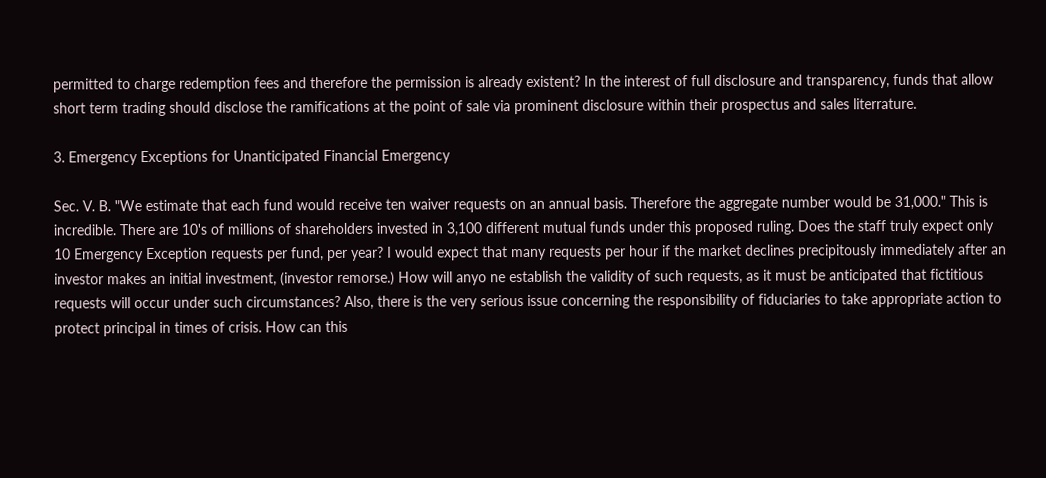permitted to charge redemption fees and therefore the permission is already existent? In the interest of full disclosure and transparency, funds that allow short term trading should disclose the ramifications at the point of sale via prominent disclosure within their prospectus and sales literrature.

3. Emergency Exceptions for Unanticipated Financial Emergency

Sec. V. B. "We estimate that each fund would receive ten waiver requests on an annual basis. Therefore the aggregate number would be 31,000." This is incredible. There are 10's of millions of shareholders invested in 3,100 different mutual funds under this proposed ruling. Does the staff truly expect only 10 Emergency Exception requests per fund, per year? I would expect that many requests per hour if the market declines precipitously immediately after an investor makes an initial investment, (investor remorse.) How will anyo ne establish the validity of such requests, as it must be anticipated that fictitious requests will occur under such circumstances? Also, there is the very serious issue concerning the responsibility of fiduciaries to take appropriate action to protect principal in times of crisis. How can this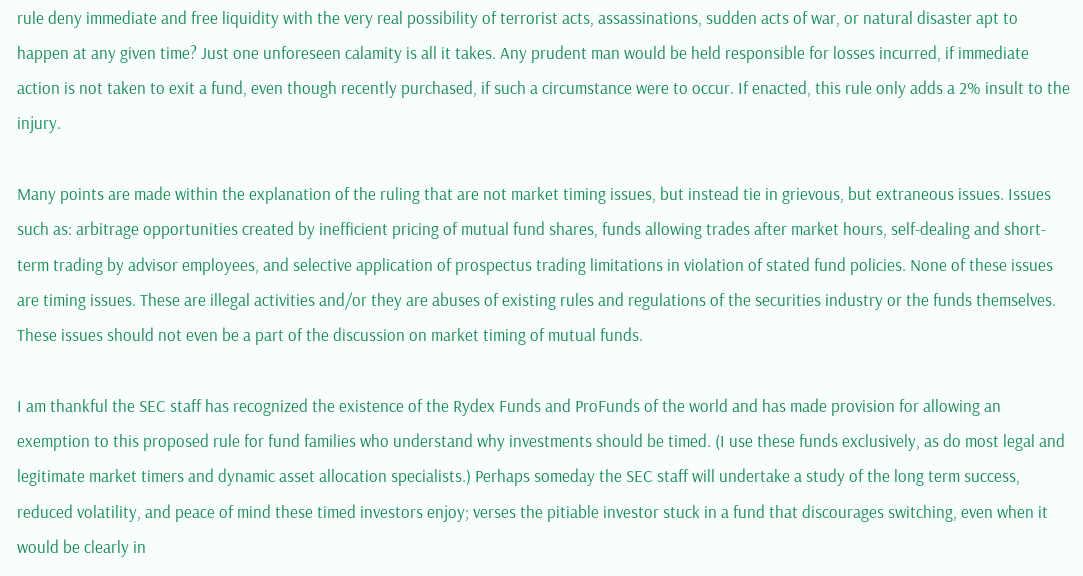rule deny immediate and free liquidity with the very real possibility of terrorist acts, assassinations, sudden acts of war, or natural disaster apt to happen at any given time? Just one unforeseen calamity is all it takes. Any prudent man would be held responsible for losses incurred, if immediate action is not taken to exit a fund, even though recently purchased, if such a circumstance were to occur. If enacted, this rule only adds a 2% insult to the injury.

Many points are made within the explanation of the ruling that are not market timing issues, but instead tie in grievous, but extraneous issues. Issues such as: arbitrage opportunities created by inefficient pricing of mutual fund shares, funds allowing trades after market hours, self-dealing and short-term trading by advisor employees, and selective application of prospectus trading limitations in violation of stated fund policies. None of these issues are timing issues. These are illegal activities and/or they are abuses of existing rules and regulations of the securities industry or the funds themselves. These issues should not even be a part of the discussion on market timing of mutual funds.

I am thankful the SEC staff has recognized the existence of the Rydex Funds and ProFunds of the world and has made provision for allowing an exemption to this proposed rule for fund families who understand why investments should be timed. (I use these funds exclusively, as do most legal and legitimate market timers and dynamic asset allocation specialists.) Perhaps someday the SEC staff will undertake a study of the long term success, reduced volatility, and peace of mind these timed investors enjoy; verses the pitiable investor stuck in a fund that discourages switching, even when it would be clearly in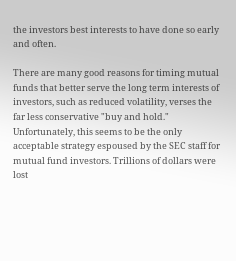the investors best interests to have done so early and often.

There are many good reasons for timing mutual funds that better serve the long term interests of investors, such as reduced volatility, verses the far less conservative "buy and hold." Unfortunately, this seems to be the only acceptable strategy espoused by the SEC staff for mutual fund investors. Trillions of dollars were lost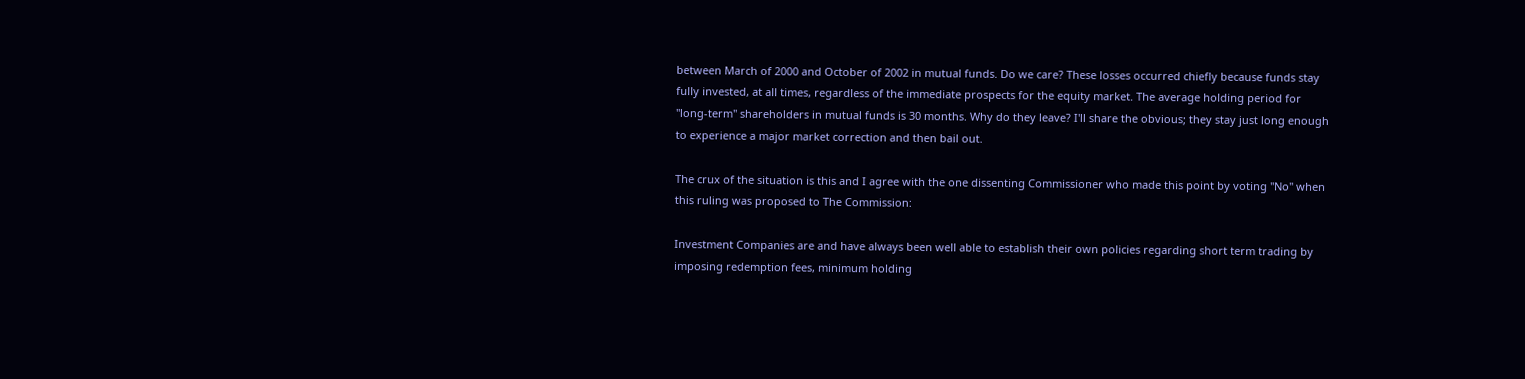between March of 2000 and October of 2002 in mutual funds. Do we care? These losses occurred chiefly because funds stay fully invested, at all times, regardless of the immediate prospects for the equity market. The average holding period for "long-term" shareholders in mutual funds is 30 months. Why do they leave? I'll share the obvious; they stay just long enough to experience a major market correction and then bail out.

The crux of the situation is this and I agree with the one dissenting Commissioner who made this point by voting "No" when this ruling was proposed to The Commission:

Investment Companies are and have always been well able to establish their own policies regarding short term trading by imposing redemption fees, minimum holding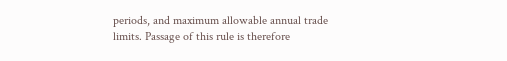periods, and maximum allowable annual trade limits. Passage of this rule is therefore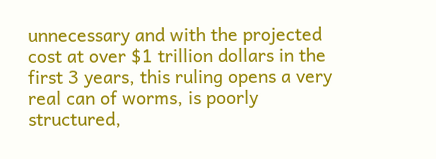unnecessary and with the projected cost at over $1 trillion dollars in the first 3 years, this ruling opens a very real can of worms, is poorly structured,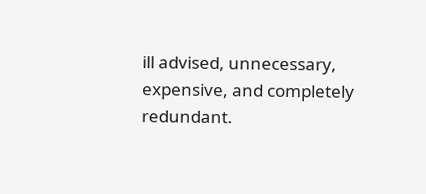ill advised, unnecessary, expensive, and completely redundant.